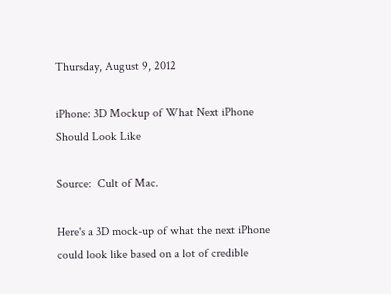Thursday, August 9, 2012

iPhone: 3D Mockup of What Next iPhone Should Look Like

Source:  Cult of Mac.

Here's a 3D mock-up of what the next iPhone could look like based on a lot of credible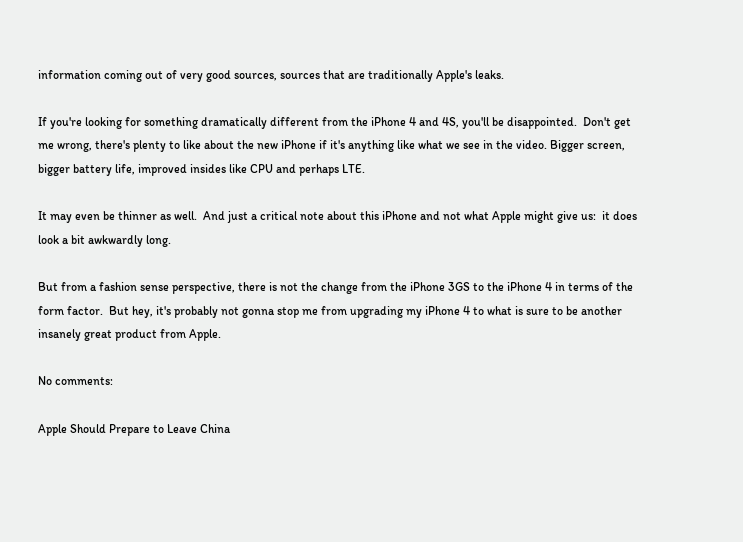information coming out of very good sources, sources that are traditionally Apple's leaks.

If you're looking for something dramatically different from the iPhone 4 and 4S, you'll be disappointed.  Don't get me wrong, there's plenty to like about the new iPhone if it's anything like what we see in the video. Bigger screen, bigger battery life, improved insides like CPU and perhaps LTE.

It may even be thinner as well.  And just a critical note about this iPhone and not what Apple might give us:  it does look a bit awkwardly long.

But from a fashion sense perspective, there is not the change from the iPhone 3GS to the iPhone 4 in terms of the form factor.  But hey, it's probably not gonna stop me from upgrading my iPhone 4 to what is sure to be another insanely great product from Apple.

No comments:

Apple Should Prepare to Leave China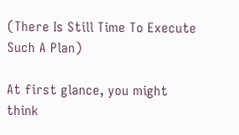(There Is Still Time To Execute Such A Plan)

At first glance, you might think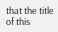that the title of this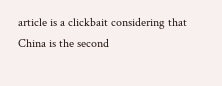article is a clickbait considering that China is the second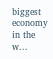biggest economy in the w...